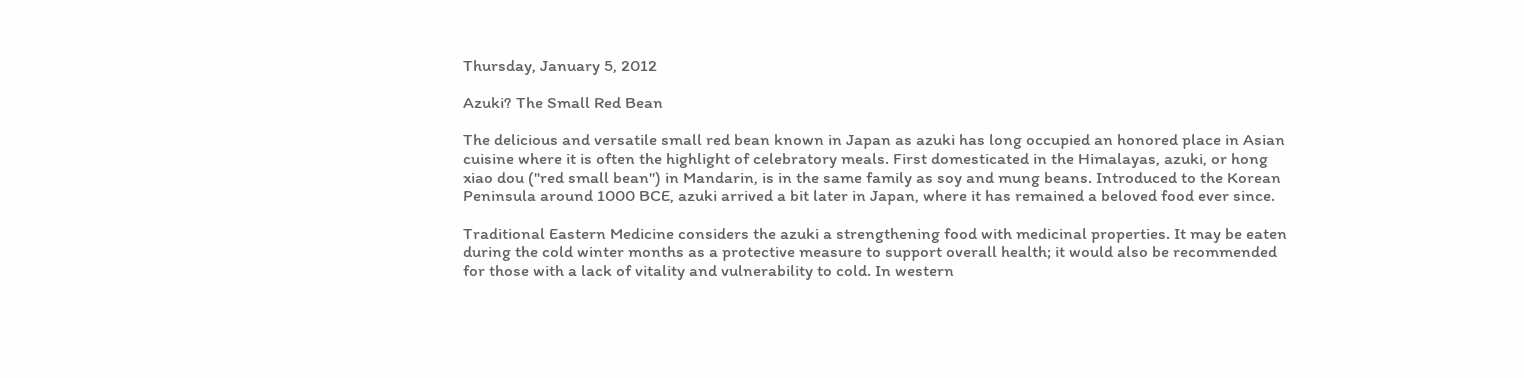Thursday, January 5, 2012

Azuki? The Small Red Bean

The delicious and versatile small red bean known in Japan as azuki has long occupied an honored place in Asian cuisine where it is often the highlight of celebratory meals. First domesticated in the Himalayas, azuki, or hong xiao dou ("red small bean") in Mandarin, is in the same family as soy and mung beans. Introduced to the Korean Peninsula around 1000 BCE, azuki arrived a bit later in Japan, where it has remained a beloved food ever since.

Traditional Eastern Medicine considers the azuki a strengthening food with medicinal properties. It may be eaten during the cold winter months as a protective measure to support overall health; it would also be recommended for those with a lack of vitality and vulnerability to cold. In western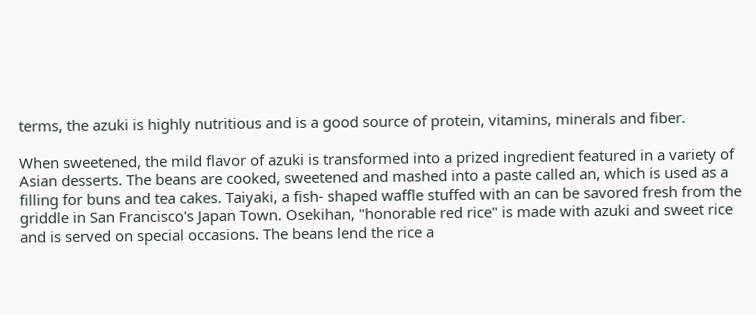terms, the azuki is highly nutritious and is a good source of protein, vitamins, minerals and fiber.

When sweetened, the mild flavor of azuki is transformed into a prized ingredient featured in a variety of Asian desserts. The beans are cooked, sweetened and mashed into a paste called an, which is used as a filling for buns and tea cakes. Taiyaki, a fish- shaped waffle stuffed with an can be savored fresh from the griddle in San Francisco's Japan Town. Osekihan, "honorable red rice" is made with azuki and sweet rice and is served on special occasions. The beans lend the rice a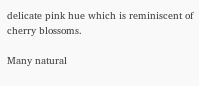delicate pink hue which is reminiscent of cherry blossoms.

Many natural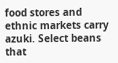food stores and ethnic markets carry azuki. Select beans that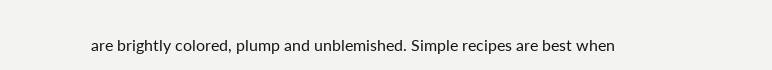are brightly colored, plump and unblemished. Simple recipes are best when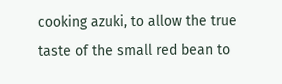cooking azuki, to allow the true taste of the small red bean to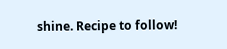shine. Recipe to follow!